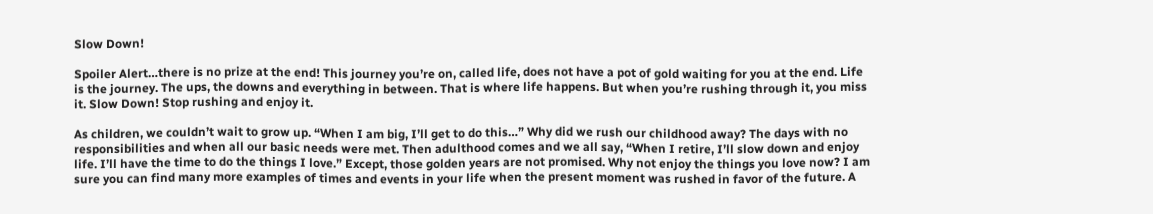Slow Down!

Spoiler Alert…there is no prize at the end! This journey you’re on, called life, does not have a pot of gold waiting for you at the end. Life is the journey. The ups, the downs and everything in between. That is where life happens. But when you’re rushing through it, you miss it. Slow Down! Stop rushing and enjoy it.

As children, we couldn’t wait to grow up. “When I am big, I’ll get to do this…” Why did we rush our childhood away? The days with no responsibilities and when all our basic needs were met. Then adulthood comes and we all say, “When I retire, I’ll slow down and enjoy life. I’ll have the time to do the things I love.” Except, those golden years are not promised. Why not enjoy the things you love now? I am sure you can find many more examples of times and events in your life when the present moment was rushed in favor of the future. A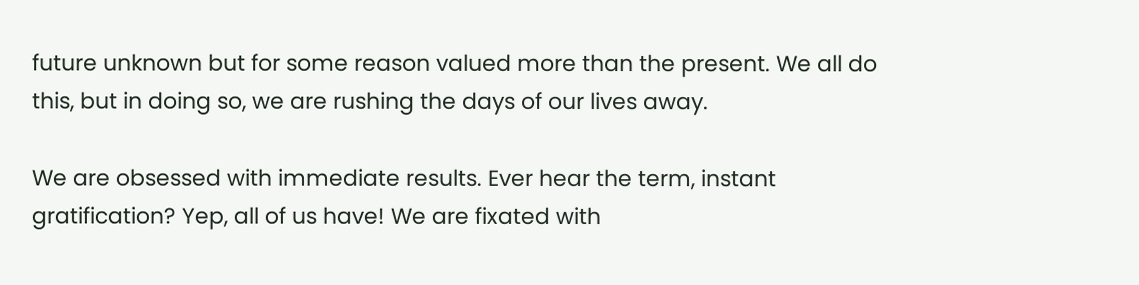future unknown but for some reason valued more than the present. We all do this, but in doing so, we are rushing the days of our lives away.

We are obsessed with immediate results. Ever hear the term, instant gratification? Yep, all of us have! We are fixated with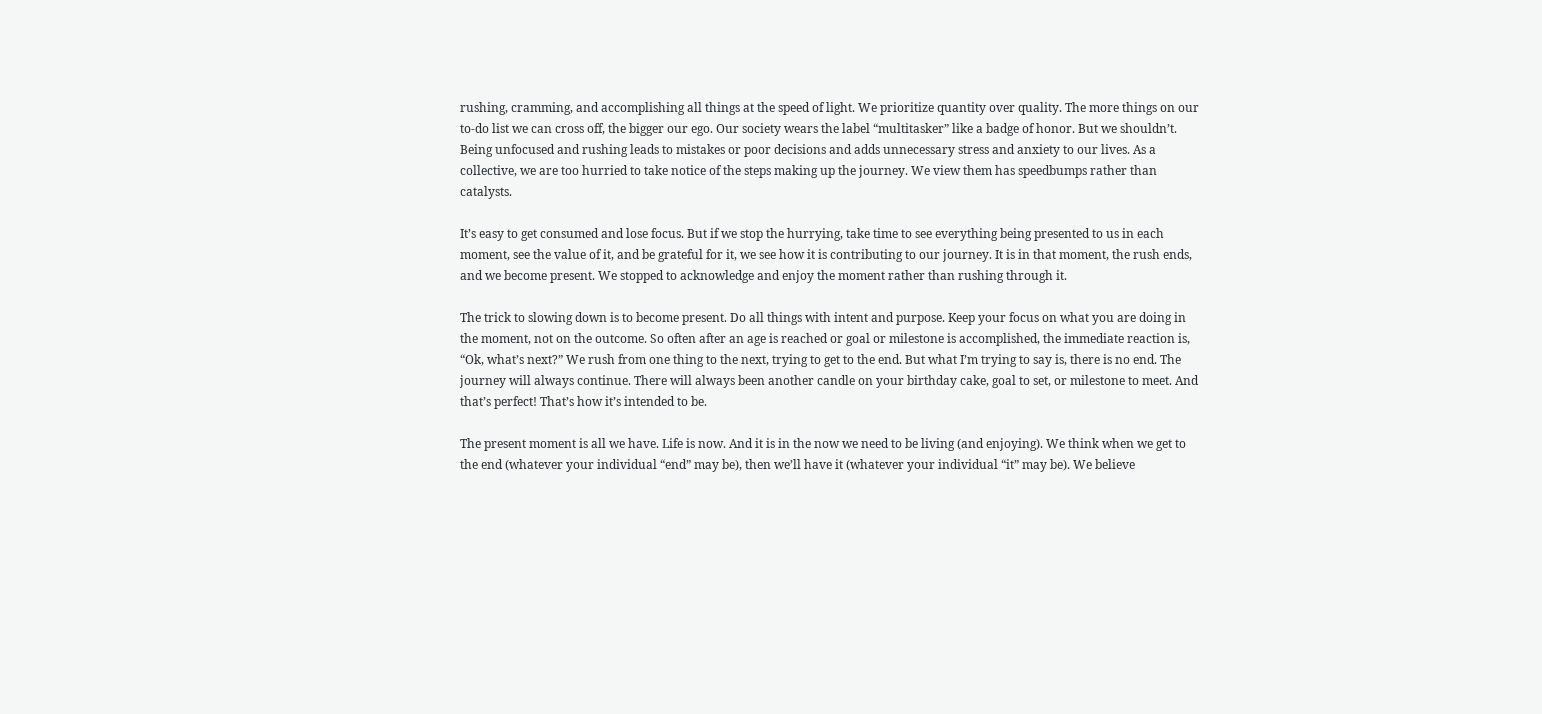rushing, cramming, and accomplishing all things at the speed of light. We prioritize quantity over quality. The more things on our to-do list we can cross off, the bigger our ego. Our society wears the label “multitasker” like a badge of honor. But we shouldn’t. Being unfocused and rushing leads to mistakes or poor decisions and adds unnecessary stress and anxiety to our lives. As a collective, we are too hurried to take notice of the steps making up the journey. We view them has speedbumps rather than catalysts.

It’s easy to get consumed and lose focus. But if we stop the hurrying, take time to see everything being presented to us in each moment, see the value of it, and be grateful for it, we see how it is contributing to our journey. It is in that moment, the rush ends, and we become present. We stopped to acknowledge and enjoy the moment rather than rushing through it.

The trick to slowing down is to become present. Do all things with intent and purpose. Keep your focus on what you are doing in the moment, not on the outcome. So often after an age is reached or goal or milestone is accomplished, the immediate reaction is, “Ok, what’s next?” We rush from one thing to the next, trying to get to the end. But what I’m trying to say is, there is no end. The journey will always continue. There will always been another candle on your birthday cake, goal to set, or milestone to meet. And that’s perfect! That’s how it’s intended to be.

The present moment is all we have. Life is now. And it is in the now we need to be living (and enjoying). We think when we get to the end (whatever your individual “end” may be), then we’ll have it (whatever your individual “it” may be). We believe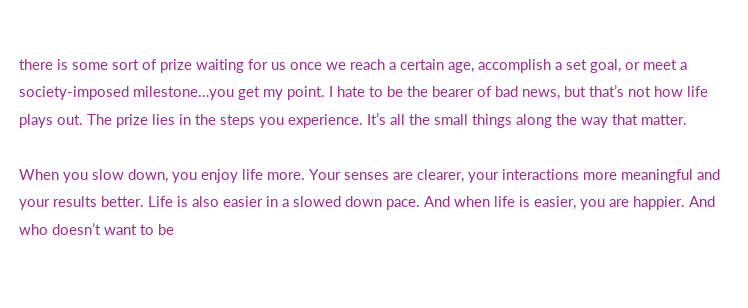there is some sort of prize waiting for us once we reach a certain age, accomplish a set goal, or meet a society-imposed milestone…you get my point. I hate to be the bearer of bad news, but that’s not how life plays out. The prize lies in the steps you experience. It’s all the small things along the way that matter.

When you slow down, you enjoy life more. Your senses are clearer, your interactions more meaningful and your results better. Life is also easier in a slowed down pace. And when life is easier, you are happier. And who doesn’t want to be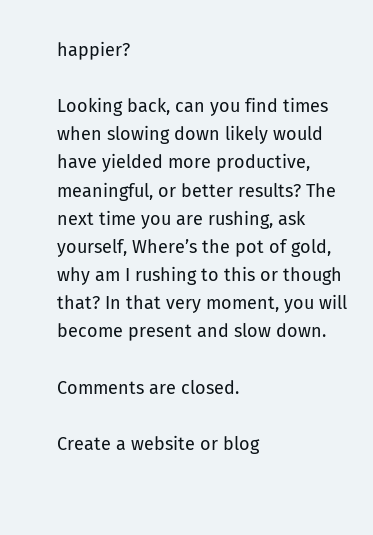happier?

Looking back, can you find times when slowing down likely would have yielded more productive, meaningful, or better results? The next time you are rushing, ask yourself, Where’s the pot of gold, why am I rushing to this or though that? In that very moment, you will become present and slow down.

Comments are closed.

Create a website or blog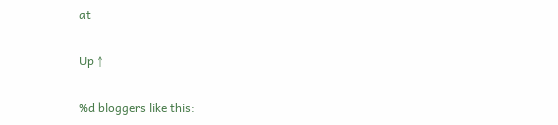at

Up ↑

%d bloggers like this: